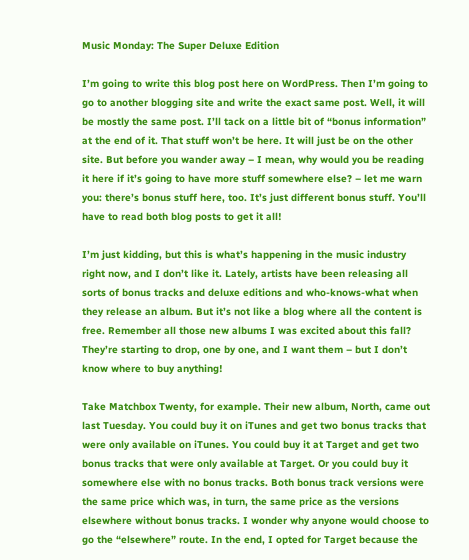Music Monday: The Super Deluxe Edition

I’m going to write this blog post here on WordPress. Then I’m going to go to another blogging site and write the exact same post. Well, it will be mostly the same post. I’ll tack on a little bit of “bonus information” at the end of it. That stuff won’t be here. It will just be on the other site. But before you wander away – I mean, why would you be reading it here if it’s going to have more stuff somewhere else? – let me warn you: there’s bonus stuff here, too. It’s just different bonus stuff. You’ll have to read both blog posts to get it all!

I’m just kidding, but this is what’s happening in the music industry right now, and I don’t like it. Lately, artists have been releasing all sorts of bonus tracks and deluxe editions and who-knows-what when they release an album. But it’s not like a blog where all the content is free. Remember all those new albums I was excited about this fall? They’re starting to drop, one by one, and I want them – but I don’t know where to buy anything!

Take Matchbox Twenty, for example. Their new album, North, came out last Tuesday. You could buy it on iTunes and get two bonus tracks that were only available on iTunes. You could buy it at Target and get two bonus tracks that were only available at Target. Or you could buy it somewhere else with no bonus tracks. Both bonus track versions were the same price which was, in turn, the same price as the versions elsewhere without bonus tracks. I wonder why anyone would choose to go the “elsewhere” route. In the end, I opted for Target because the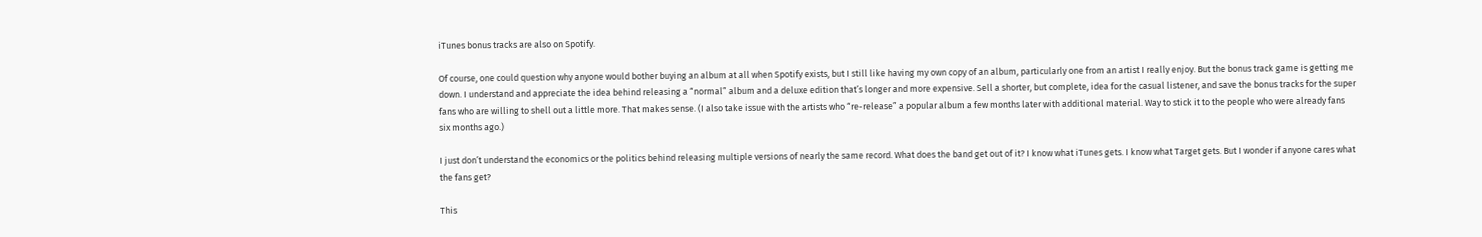iTunes bonus tracks are also on Spotify.

Of course, one could question why anyone would bother buying an album at all when Spotify exists, but I still like having my own copy of an album, particularly one from an artist I really enjoy. But the bonus track game is getting me down. I understand and appreciate the idea behind releasing a “normal” album and a deluxe edition that’s longer and more expensive. Sell a shorter, but complete, idea for the casual listener, and save the bonus tracks for the super fans who are willing to shell out a little more. That makes sense. (I also take issue with the artists who “re-release” a popular album a few months later with additional material. Way to stick it to the people who were already fans six months ago.)

I just don’t understand the economics or the politics behind releasing multiple versions of nearly the same record. What does the band get out of it? I know what iTunes gets. I know what Target gets. But I wonder if anyone cares what the fans get?

This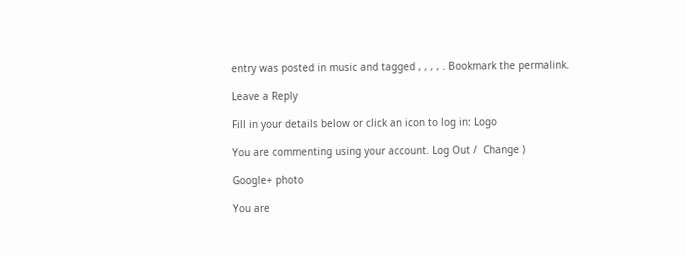entry was posted in music and tagged , , , , . Bookmark the permalink.

Leave a Reply

Fill in your details below or click an icon to log in: Logo

You are commenting using your account. Log Out /  Change )

Google+ photo

You are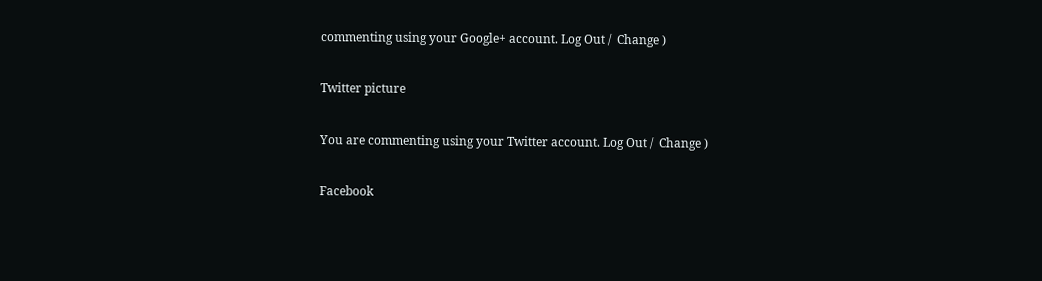commenting using your Google+ account. Log Out /  Change )

Twitter picture

You are commenting using your Twitter account. Log Out /  Change )

Facebook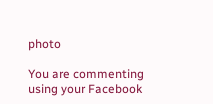photo

You are commenting using your Facebook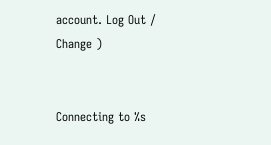account. Log Out /  Change )


Connecting to %s